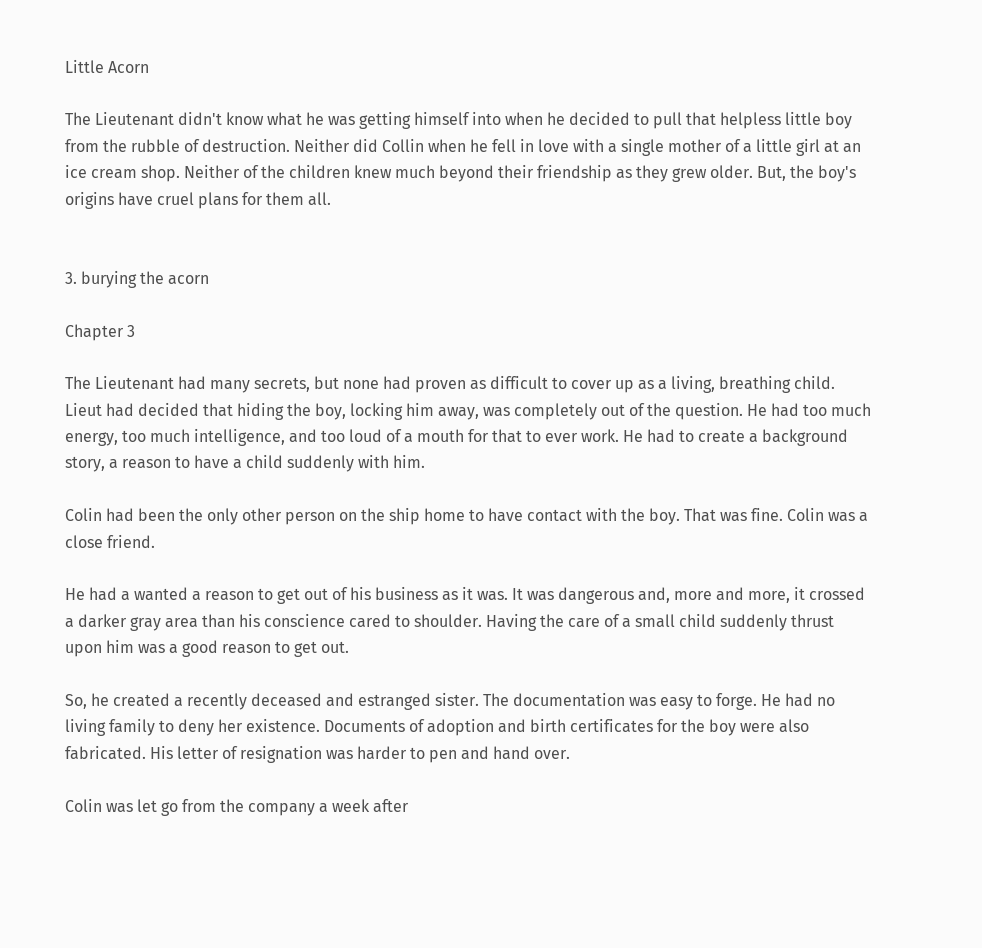Little Acorn

The Lieutenant didn't know what he was getting himself into when he decided to pull that helpless little boy from the rubble of destruction. Neither did Collin when he fell in love with a single mother of a little girl at an ice cream shop. Neither of the children knew much beyond their friendship as they grew older. But, the boy's origins have cruel plans for them all.


3. burying the acorn

Chapter 3

The Lieutenant had many secrets, but none had proven as difficult to cover up as a living, breathing child. Lieut had decided that hiding the boy, locking him away, was completely out of the question. He had too much energy, too much intelligence, and too loud of a mouth for that to ever work. He had to create a background story, a reason to have a child suddenly with him.

Colin had been the only other person on the ship home to have contact with the boy. That was fine. Colin was a close friend.

He had a wanted a reason to get out of his business as it was. It was dangerous and, more and more, it crossed a darker gray area than his conscience cared to shoulder. Having the care of a small child suddenly thrust upon him was a good reason to get out.

So, he created a recently deceased and estranged sister. The documentation was easy to forge. He had no living family to deny her existence. Documents of adoption and birth certificates for the boy were also fabricated. His letter of resignation was harder to pen and hand over.

Colin was let go from the company a week after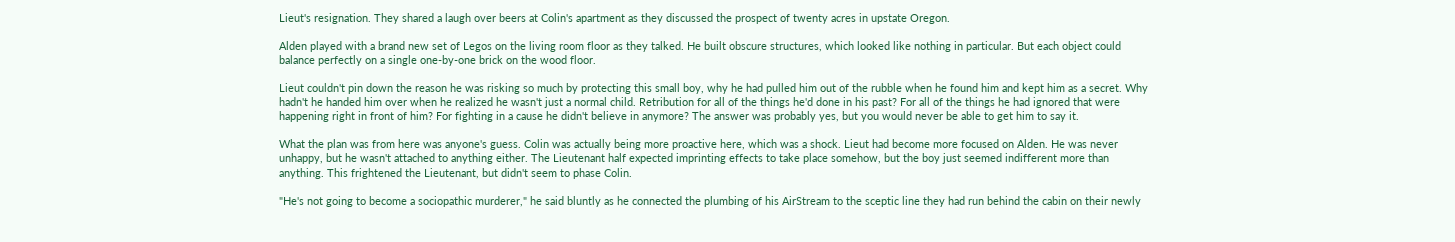Lieut's resignation. They shared a laugh over beers at Colin's apartment as they discussed the prospect of twenty acres in upstate Oregon.

Alden played with a brand new set of Legos on the living room floor as they talked. He built obscure structures, which looked like nothing in particular. But each object could balance perfectly on a single one-by-one brick on the wood floor.

Lieut couldn't pin down the reason he was risking so much by protecting this small boy, why he had pulled him out of the rubble when he found him and kept him as a secret. Why hadn't he handed him over when he realized he wasn't just a normal child. Retribution for all of the things he'd done in his past? For all of the things he had ignored that were happening right in front of him? For fighting in a cause he didn't believe in anymore? The answer was probably yes, but you would never be able to get him to say it.

What the plan was from here was anyone's guess. Colin was actually being more proactive here, which was a shock. Lieut had become more focused on Alden. He was never unhappy, but he wasn't attached to anything either. The Lieutenant half expected imprinting effects to take place somehow, but the boy just seemed indifferent more than anything. This frightened the Lieutenant, but didn't seem to phase Colin.

"He's not going to become a sociopathic murderer," he said bluntly as he connected the plumbing of his AirStream to the sceptic line they had run behind the cabin on their newly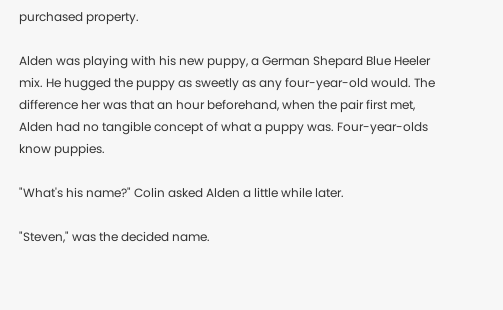purchased property.

Alden was playing with his new puppy, a German Shepard Blue Heeler mix. He hugged the puppy as sweetly as any four-year-old would. The difference her was that an hour beforehand, when the pair first met, Alden had no tangible concept of what a puppy was. Four-year-olds know puppies.

"What's his name?" Colin asked Alden a little while later.

"Steven," was the decided name.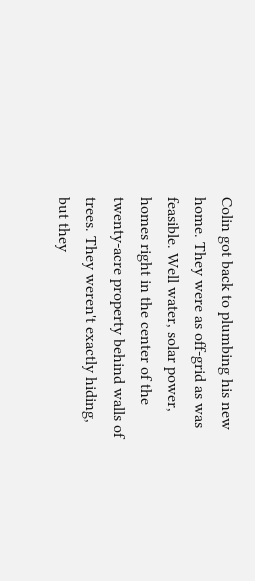Colin got back to plumbing his new home. They were as off-grid as was feasible. Well water, solar power, homes right in the center of the twenty-acre property behind walls of trees. They weren't exactly hiding, but they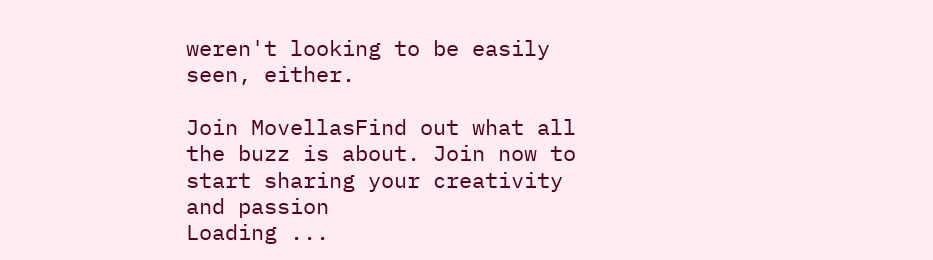weren't looking to be easily seen, either.

Join MovellasFind out what all the buzz is about. Join now to start sharing your creativity and passion
Loading ...